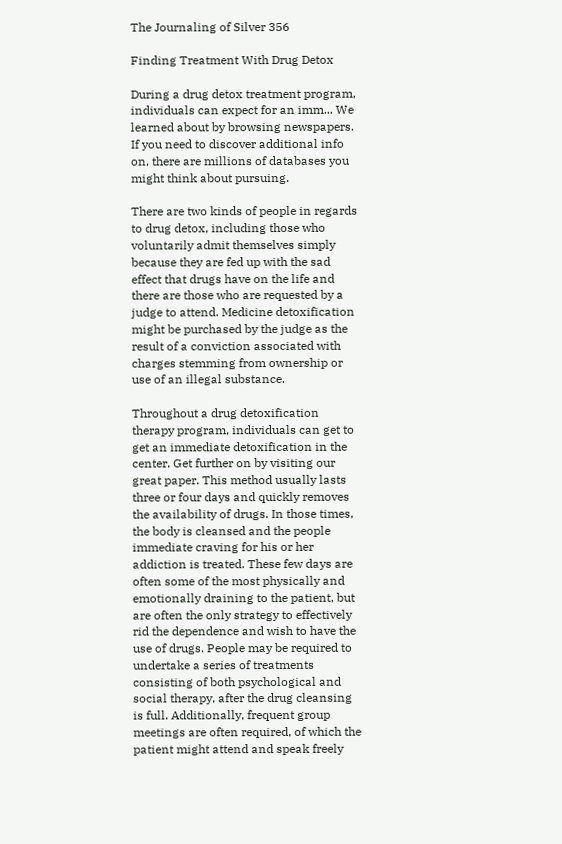The Journaling of Silver 356

Finding Treatment With Drug Detox

During a drug detox treatment program, individuals can expect for an imm... We learned about by browsing newspapers. If you need to discover additional info on, there are millions of databases you might think about pursuing.

There are two kinds of people in regards to drug detox, including those who voluntarily admit themselves simply because they are fed up with the sad effect that drugs have on the life and there are those who are requested by a judge to attend. Medicine detoxification might be purchased by the judge as the result of a conviction associated with charges stemming from ownership or use of an illegal substance.

Throughout a drug detoxification therapy program, individuals can get to get an immediate detoxification in the center. Get further on by visiting our great paper. This method usually lasts three or four days and quickly removes the availability of drugs. In those times, the body is cleansed and the people immediate craving for his or her addiction is treated. These few days are often some of the most physically and emotionally draining to the patient, but are often the only strategy to effectively rid the dependence and wish to have the use of drugs. People may be required to undertake a series of treatments consisting of both psychological and social therapy, after the drug cleansing is full. Additionally, frequent group meetings are often required, of which the patient might attend and speak freely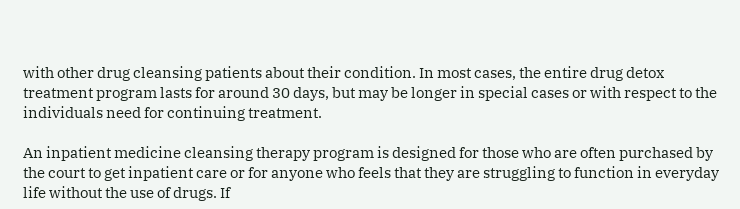with other drug cleansing patients about their condition. In most cases, the entire drug detox treatment program lasts for around 30 days, but may be longer in special cases or with respect to the individuals need for continuing treatment.

An inpatient medicine cleansing therapy program is designed for those who are often purchased by the court to get inpatient care or for anyone who feels that they are struggling to function in everyday life without the use of drugs. If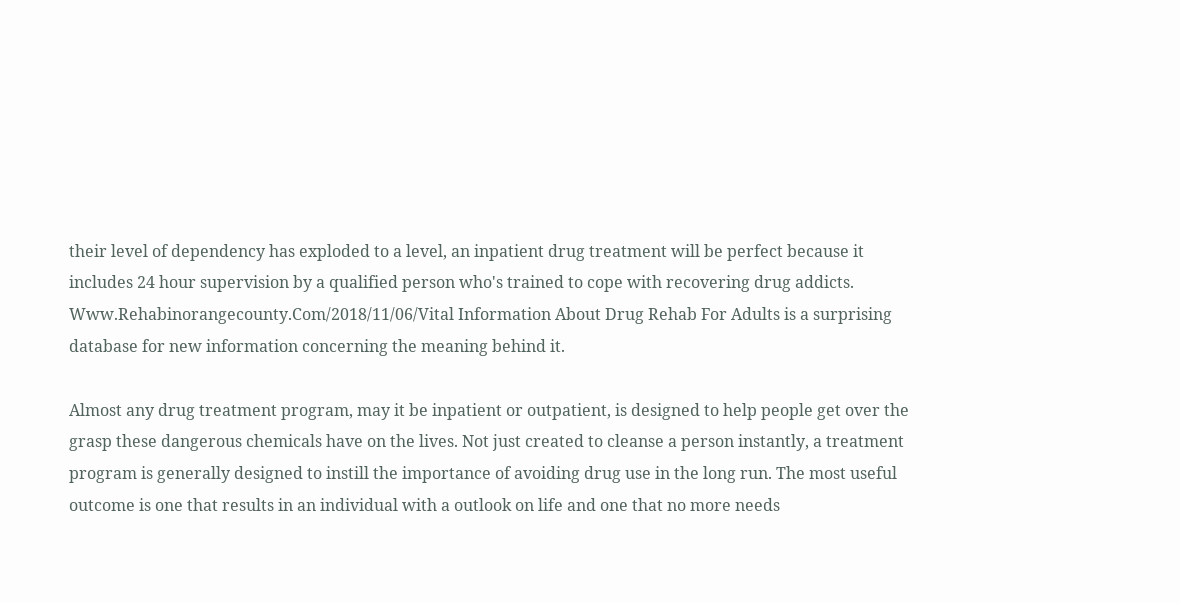their level of dependency has exploded to a level, an inpatient drug treatment will be perfect because it includes 24 hour supervision by a qualified person who's trained to cope with recovering drug addicts. Www.Rehabinorangecounty.Com/2018/11/06/Vital Information About Drug Rehab For Adults is a surprising database for new information concerning the meaning behind it.

Almost any drug treatment program, may it be inpatient or outpatient, is designed to help people get over the grasp these dangerous chemicals have on the lives. Not just created to cleanse a person instantly, a treatment program is generally designed to instill the importance of avoiding drug use in the long run. The most useful outcome is one that results in an individual with a outlook on life and one that no more needs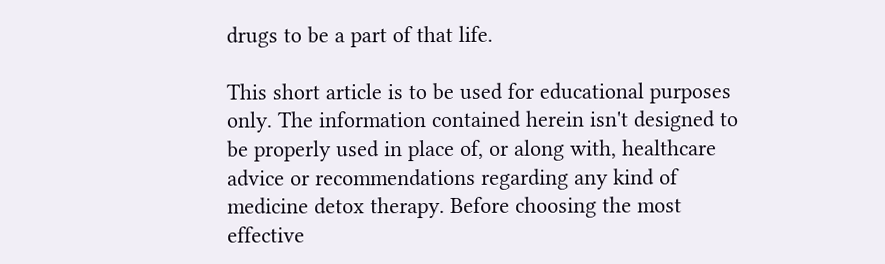drugs to be a part of that life.

This short article is to be used for educational purposes only. The information contained herein isn't designed to be properly used in place of, or along with, healthcare advice or recommendations regarding any kind of medicine detox therapy. Before choosing the most effective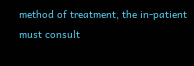method of treatment, the in-patient must consult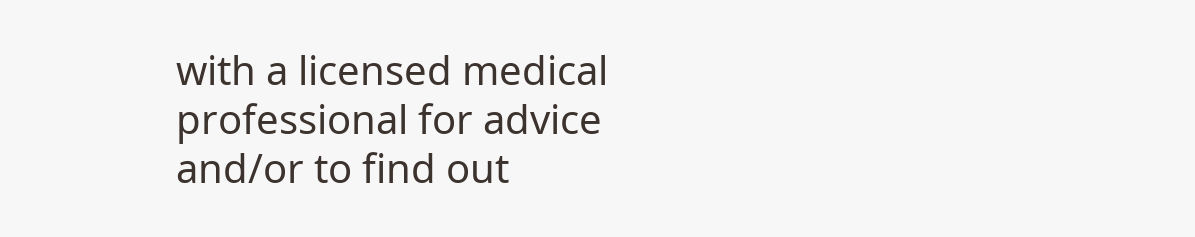with a licensed medical professional for advice and/or to find out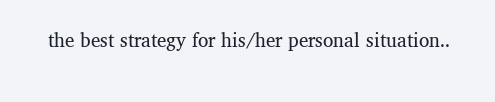the best strategy for his/her personal situation..